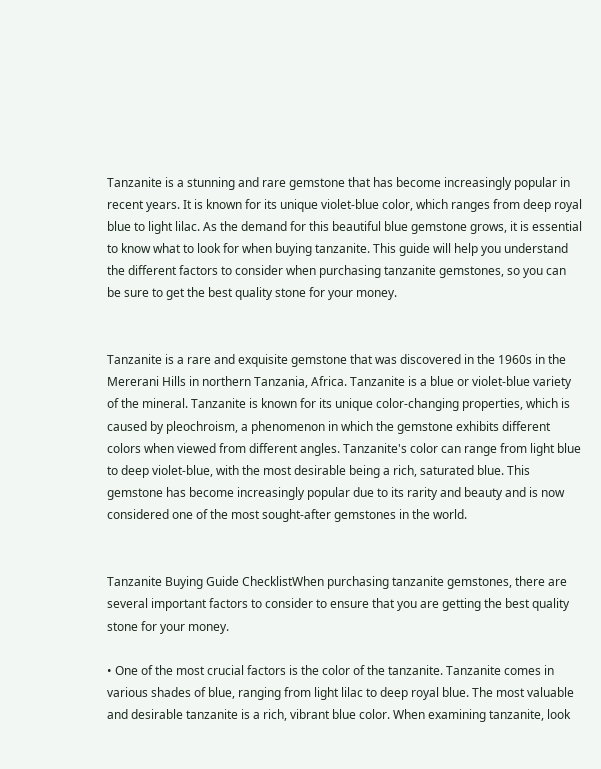Tanzanite is a stunning and rare gemstone that has become increasingly popular in recent years. It is known for its unique violet-blue color, which ranges from deep royal blue to light lilac. As the demand for this beautiful blue gemstone grows, it is essential to know what to look for when buying tanzanite. This guide will help you understand the different factors to consider when purchasing tanzanite gemstones, so you can be sure to get the best quality stone for your money.


Tanzanite is a rare and exquisite gemstone that was discovered in the 1960s in the Mererani Hills in northern Tanzania, Africa. Tanzanite is a blue or violet-blue variety of the mineral. Tanzanite is known for its unique color-changing properties, which is caused by pleochroism, a phenomenon in which the gemstone exhibits different colors when viewed from different angles. Tanzanite's color can range from light blue to deep violet-blue, with the most desirable being a rich, saturated blue. This gemstone has become increasingly popular due to its rarity and beauty and is now considered one of the most sought-after gemstones in the world.


Tanzanite Buying Guide ChecklistWhen purchasing tanzanite gemstones, there are several important factors to consider to ensure that you are getting the best quality stone for your money.

• One of the most crucial factors is the color of the tanzanite. Tanzanite comes in various shades of blue, ranging from light lilac to deep royal blue. The most valuable and desirable tanzanite is a rich, vibrant blue color. When examining tanzanite, look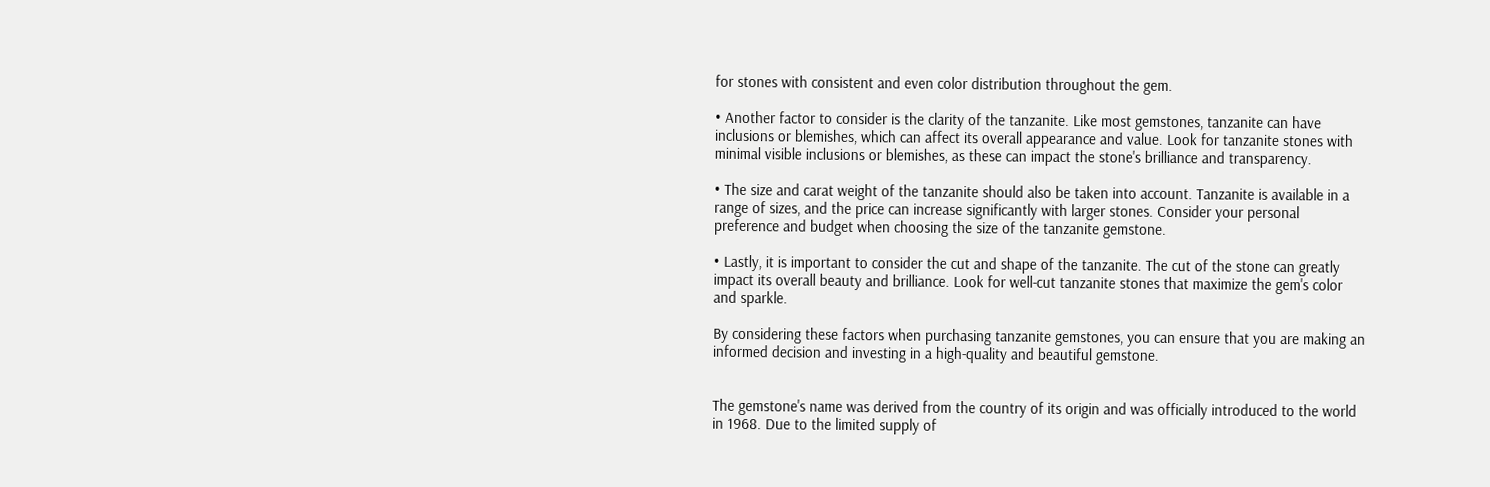for stones with consistent and even color distribution throughout the gem.

• Another factor to consider is the clarity of the tanzanite. Like most gemstones, tanzanite can have inclusions or blemishes, which can affect its overall appearance and value. Look for tanzanite stones with minimal visible inclusions or blemishes, as these can impact the stone's brilliance and transparency.

• The size and carat weight of the tanzanite should also be taken into account. Tanzanite is available in a range of sizes, and the price can increase significantly with larger stones. Consider your personal preference and budget when choosing the size of the tanzanite gemstone.

• Lastly, it is important to consider the cut and shape of the tanzanite. The cut of the stone can greatly impact its overall beauty and brilliance. Look for well-cut tanzanite stones that maximize the gem's color and sparkle.

By considering these factors when purchasing tanzanite gemstones, you can ensure that you are making an informed decision and investing in a high-quality and beautiful gemstone.


The gemstone's name was derived from the country of its origin and was officially introduced to the world in 1968. Due to the limited supply of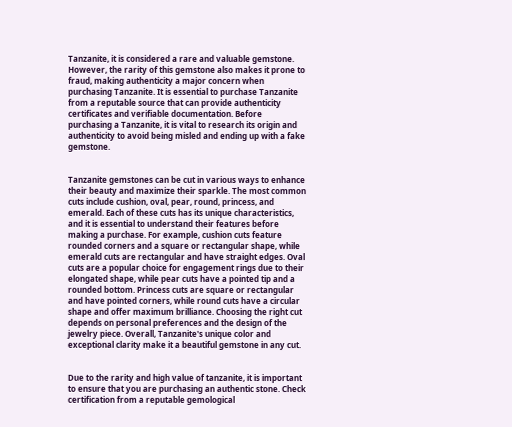Tanzanite, it is considered a rare and valuable gemstone. However, the rarity of this gemstone also makes it prone to fraud, making authenticity a major concern when purchasing Tanzanite. It is essential to purchase Tanzanite from a reputable source that can provide authenticity certificates and verifiable documentation. Before purchasing a Tanzanite, it is vital to research its origin and authenticity to avoid being misled and ending up with a fake gemstone.


Tanzanite gemstones can be cut in various ways to enhance their beauty and maximize their sparkle. The most common cuts include cushion, oval, pear, round, princess, and emerald. Each of these cuts has its unique characteristics, and it is essential to understand their features before making a purchase. For example, cushion cuts feature rounded corners and a square or rectangular shape, while emerald cuts are rectangular and have straight edges. Oval cuts are a popular choice for engagement rings due to their elongated shape, while pear cuts have a pointed tip and a rounded bottom. Princess cuts are square or rectangular and have pointed corners, while round cuts have a circular shape and offer maximum brilliance. Choosing the right cut depends on personal preferences and the design of the jewelry piece. Overall, Tanzanite's unique color and exceptional clarity make it a beautiful gemstone in any cut.


Due to the rarity and high value of tanzanite, it is important to ensure that you are purchasing an authentic stone. Check certification from a reputable gemological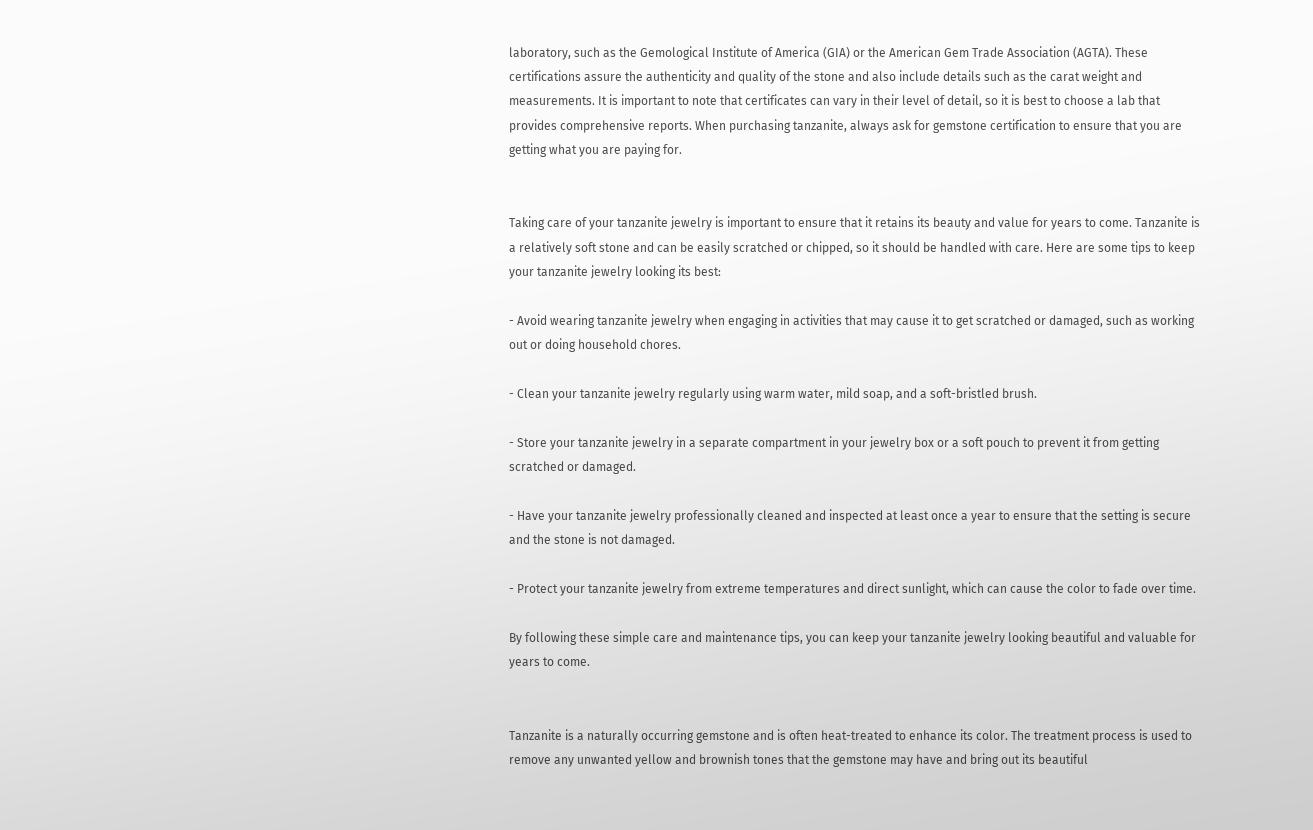laboratory, such as the Gemological Institute of America (GIA) or the American Gem Trade Association (AGTA). These certifications assure the authenticity and quality of the stone and also include details such as the carat weight and measurements. It is important to note that certificates can vary in their level of detail, so it is best to choose a lab that provides comprehensive reports. When purchasing tanzanite, always ask for gemstone certification to ensure that you are getting what you are paying for.


Taking care of your tanzanite jewelry is important to ensure that it retains its beauty and value for years to come. Tanzanite is a relatively soft stone and can be easily scratched or chipped, so it should be handled with care. Here are some tips to keep your tanzanite jewelry looking its best:

- Avoid wearing tanzanite jewelry when engaging in activities that may cause it to get scratched or damaged, such as working out or doing household chores.

- Clean your tanzanite jewelry regularly using warm water, mild soap, and a soft-bristled brush.

- Store your tanzanite jewelry in a separate compartment in your jewelry box or a soft pouch to prevent it from getting scratched or damaged.

- Have your tanzanite jewelry professionally cleaned and inspected at least once a year to ensure that the setting is secure and the stone is not damaged.

- Protect your tanzanite jewelry from extreme temperatures and direct sunlight, which can cause the color to fade over time.

By following these simple care and maintenance tips, you can keep your tanzanite jewelry looking beautiful and valuable for years to come.


Tanzanite is a naturally occurring gemstone and is often heat-treated to enhance its color. The treatment process is used to remove any unwanted yellow and brownish tones that the gemstone may have and bring out its beautiful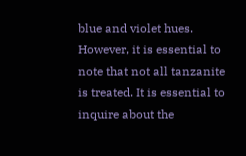blue and violet hues. However, it is essential to note that not all tanzanite is treated. It is essential to inquire about the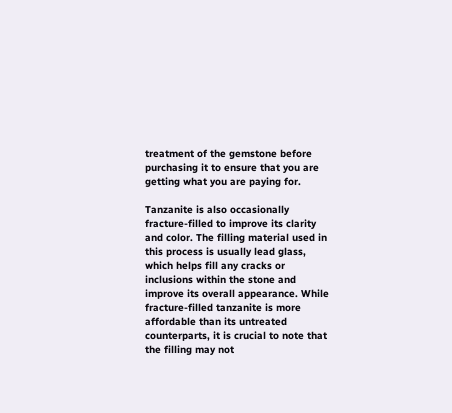treatment of the gemstone before purchasing it to ensure that you are getting what you are paying for.

Tanzanite is also occasionally fracture-filled to improve its clarity and color. The filling material used in this process is usually lead glass, which helps fill any cracks or inclusions within the stone and improve its overall appearance. While fracture-filled tanzanite is more affordable than its untreated counterparts, it is crucial to note that the filling may not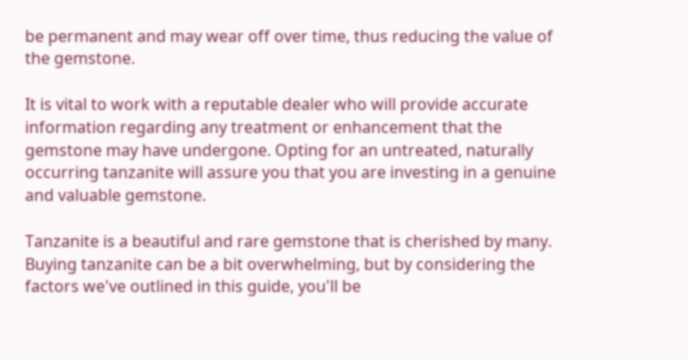be permanent and may wear off over time, thus reducing the value of the gemstone.

It is vital to work with a reputable dealer who will provide accurate information regarding any treatment or enhancement that the gemstone may have undergone. Opting for an untreated, naturally occurring tanzanite will assure you that you are investing in a genuine and valuable gemstone.

Tanzanite is a beautiful and rare gemstone that is cherished by many. Buying tanzanite can be a bit overwhelming, but by considering the factors we've outlined in this guide, you'll be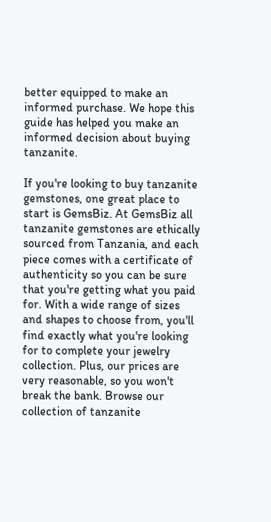better equipped to make an informed purchase. We hope this guide has helped you make an informed decision about buying tanzanite.

If you're looking to buy tanzanite gemstones, one great place to start is GemsBiz. At GemsBiz all tanzanite gemstones are ethically sourced from Tanzania, and each piece comes with a certificate of authenticity so you can be sure that you're getting what you paid for. With a wide range of sizes and shapes to choose from, you'll find exactly what you're looking for to complete your jewelry collection. Plus, our prices are very reasonable, so you won't break the bank. Browse our collection of tanzanite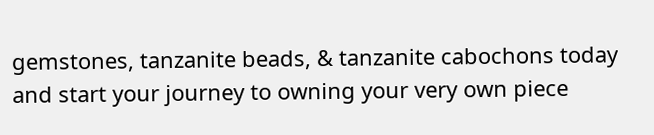gemstones, tanzanite beads, & tanzanite cabochons today and start your journey to owning your very own piece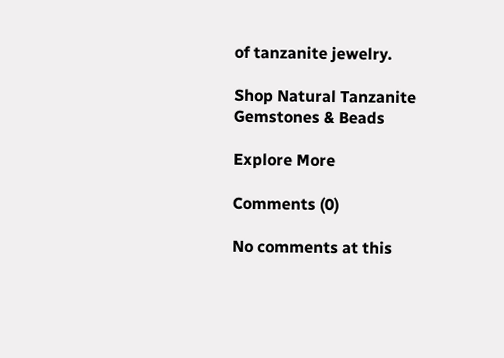of tanzanite jewelry.

Shop Natural Tanzanite Gemstones & Beads

Explore More

Comments (0)

No comments at this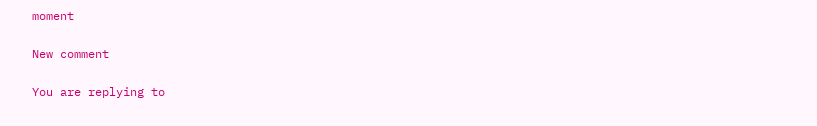moment

New comment

You are replying to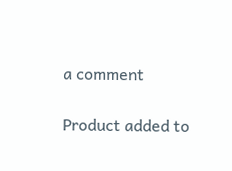a comment

Product added to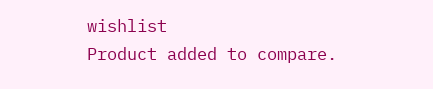wishlist
Product added to compare.